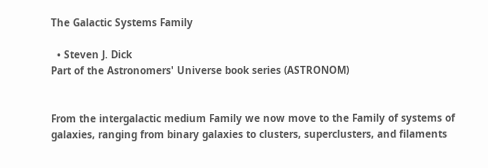The Galactic Systems Family

  • Steven J. Dick
Part of the Astronomers' Universe book series (ASTRONOM)


From the intergalactic medium Family we now move to the Family of systems of galaxies, ranging from binary galaxies to clusters, superclusters, and filaments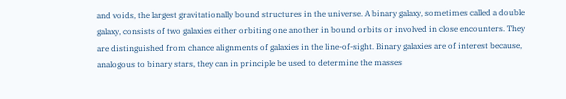and voids, the largest gravitationally bound structures in the universe. A binary galaxy, sometimes called a double galaxy, consists of two galaxies either orbiting one another in bound orbits or involved in close encounters. They are distinguished from chance alignments of galaxies in the line-of-sight. Binary galaxies are of interest because, analogous to binary stars, they can in principle be used to determine the masses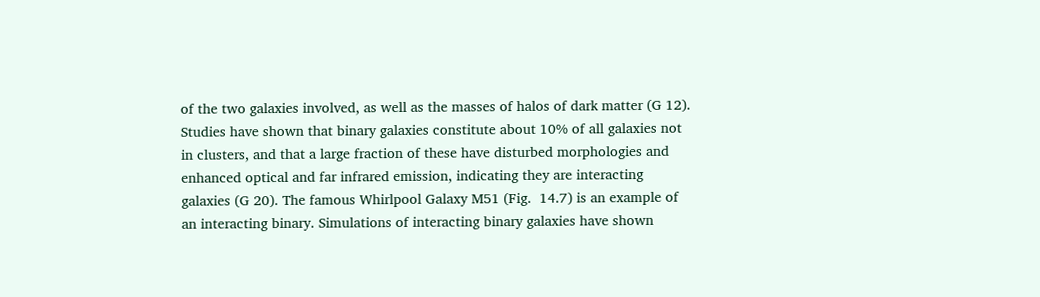of the two galaxies involved, as well as the masses of halos of dark matter (G 12). Studies have shown that binary galaxies constitute about 10% of all galaxies not in clusters, and that a large fraction of these have disturbed morphologies and enhanced optical and far infrared emission, indicating they are interacting galaxies (G 20). The famous Whirlpool Galaxy M51 (Fig.  14.7) is an example of an interacting binary. Simulations of interacting binary galaxies have shown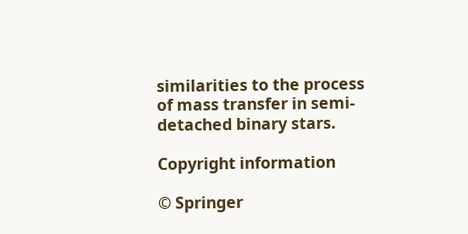similarities to the process of mass transfer in semi-detached binary stars.

Copyright information

© Springer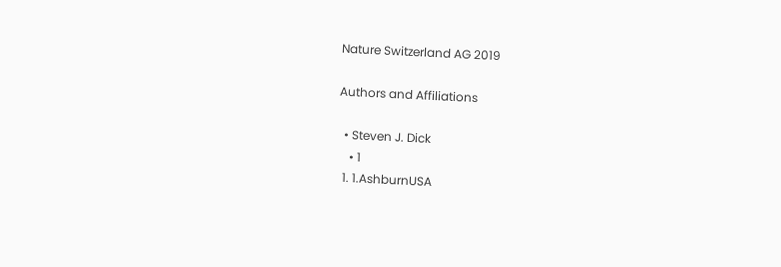Nature Switzerland AG 2019

Authors and Affiliations

  • Steven J. Dick
    • 1
  1. 1.AshburnUSA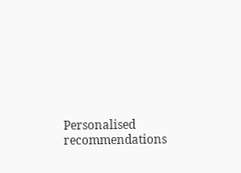Personalised recommendations